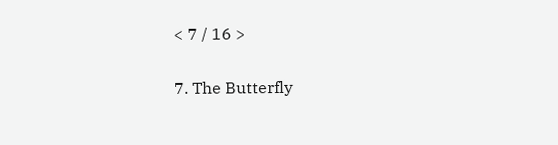< 7 / 16 >

7. The Butterfly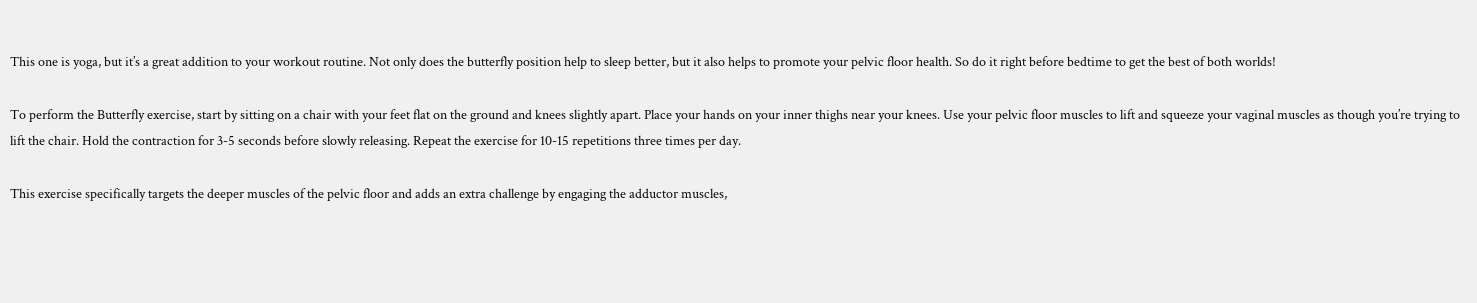This one is yoga, but it’s a great addition to your workout routine. Not only does the butterfly position help to sleep better, but it also helps to promote your pelvic floor health. So do it right before bedtime to get the best of both worlds!

To perform the Butterfly exercise, start by sitting on a chair with your feet flat on the ground and knees slightly apart. Place your hands on your inner thighs near your knees. Use your pelvic floor muscles to lift and squeeze your vaginal muscles as though you’re trying to lift the chair. Hold the contraction for 3-5 seconds before slowly releasing. Repeat the exercise for 10-15 repetitions three times per day.

This exercise specifically targets the deeper muscles of the pelvic floor and adds an extra challenge by engaging the adductor muscles,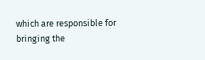which are responsible for bringing the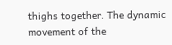thighs together. The dynamic movement of the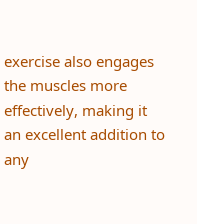exercise also engages the muscles more effectively, making it an excellent addition to any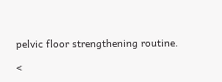pelvic floor strengthening routine.

<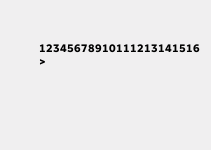12345678910111213141516 >